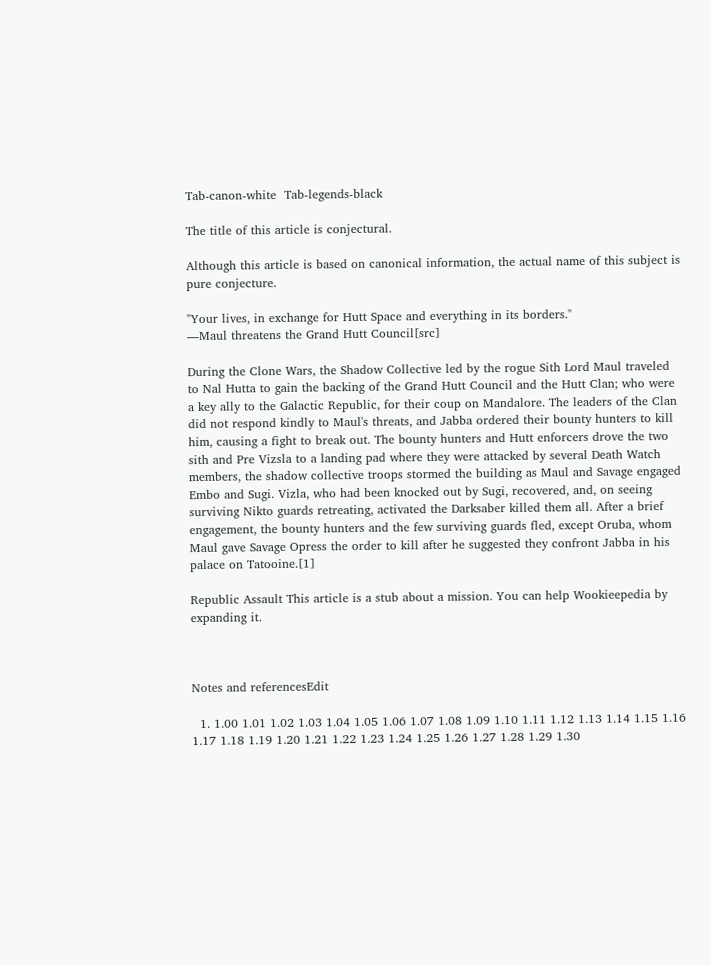Tab-canon-white  Tab-legends-black

The title of this article is conjectural.

Although this article is based on canonical information, the actual name of this subject is pure conjecture.

"Your lives, in exchange for Hutt Space and everything in its borders."
―Maul threatens the Grand Hutt Council[src]

During the Clone Wars, the Shadow Collective led by the rogue Sith Lord Maul traveled to Nal Hutta to gain the backing of the Grand Hutt Council and the Hutt Clan; who were a key ally to the Galactic Republic, for their coup on Mandalore. The leaders of the Clan did not respond kindly to Maul's threats, and Jabba ordered their bounty hunters to kill him, causing a fight to break out. The bounty hunters and Hutt enforcers drove the two sith and Pre Vizsla to a landing pad where they were attacked by several Death Watch members, the shadow collective troops stormed the building as Maul and Savage engaged Embo and Sugi. Vizla, who had been knocked out by Sugi, recovered, and, on seeing surviving Nikto guards retreating, activated the Darksaber killed them all. After a brief engagement, the bounty hunters and the few surviving guards fled, except Oruba, whom Maul gave Savage Opress the order to kill after he suggested they confront Jabba in his palace on Tatooine.[1]

Republic Assault This article is a stub about a mission. You can help Wookieepedia by expanding it.



Notes and referencesEdit

  1. 1.00 1.01 1.02 1.03 1.04 1.05 1.06 1.07 1.08 1.09 1.10 1.11 1.12 1.13 1.14 1.15 1.16 1.17 1.18 1.19 1.20 1.21 1.22 1.23 1.24 1.25 1.26 1.27 1.28 1.29 1.30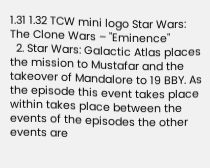1.31 1.32 TCW mini logo Star Wars: The Clone Wars – "Eminence"
  2. Star Wars: Galactic Atlas places the mission to Mustafar and the takeover of Mandalore to 19 BBY. As the episode this event takes place within takes place between the events of the episodes the other events are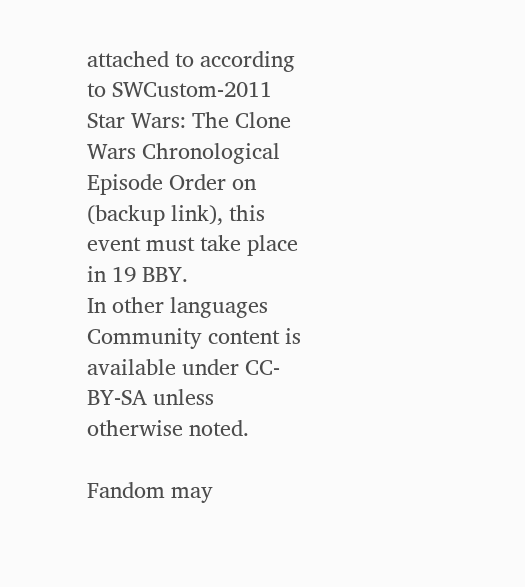attached to according to SWCustom-2011 Star Wars: The Clone Wars Chronological Episode Order on (backup link), this event must take place in 19 BBY.
In other languages
Community content is available under CC-BY-SA unless otherwise noted.

Fandom may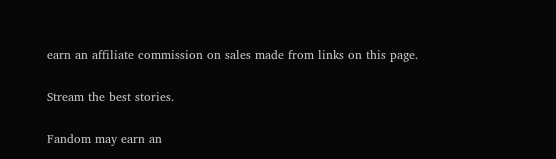earn an affiliate commission on sales made from links on this page.

Stream the best stories.

Fandom may earn an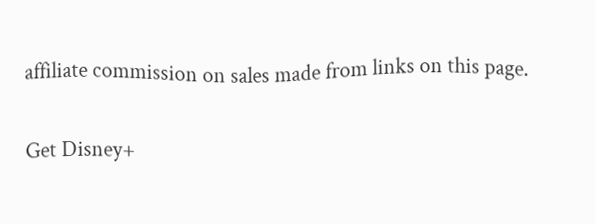affiliate commission on sales made from links on this page.

Get Disney+